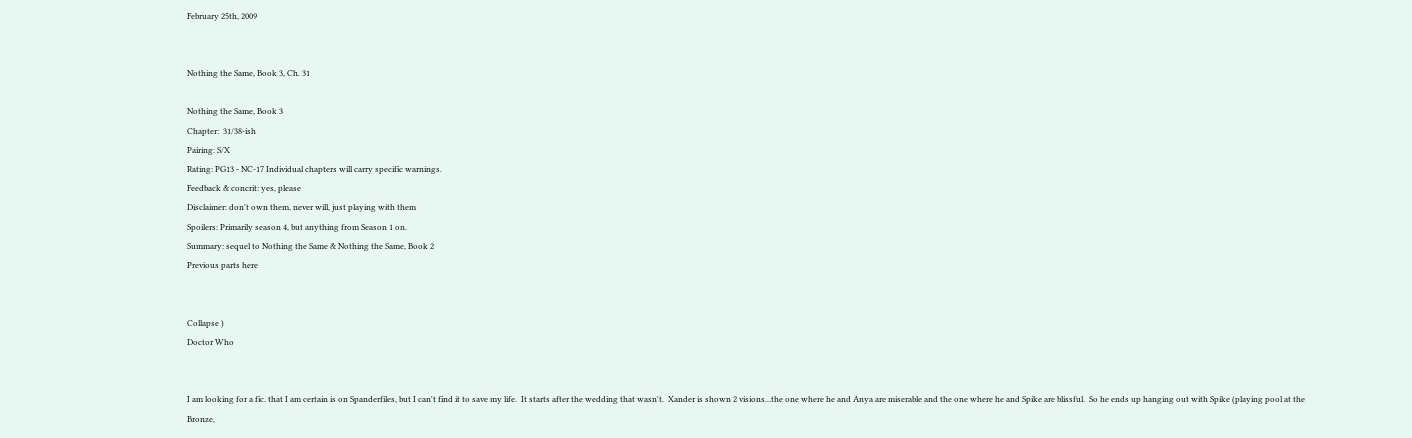February 25th, 2009


Nothing the Same, Book 3, Ch. 31

Nothing the Same, Book 3
Chapter:  31/38-ish
Pairing: S/X
Rating: PG13 - NC-17 Individual chapters will carry specific warnings.
Feedback & concrit: yes, please
Disclaimer: don't own them, never will, just playing with them
Spoilers: Primarily season 4, but anything from Season 1 on.
Summary: sequel to Nothing the Same & Nothing the Same, Book 2
Previous parts here


Collapse )
Doctor Who


I am looking for a fic. that I am certain is on Spanderfiles, but I can't find it to save my life.  It starts after the wedding that wasn't.  Xander is shown 2 visions...the one where he and Anya are miserable and the one where he and Spike are blissful.  So he ends up hanging out with Spike (playing pool at the Bronze,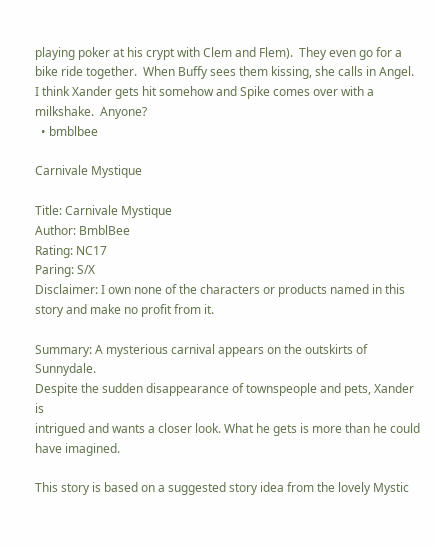playing poker at his crypt with Clem and Flem).  They even go for a bike ride together.  When Buffy sees them kissing, she calls in Angel.  I think Xander gets hit somehow and Spike comes over with a milkshake.  Anyone?
  • bmblbee

Carnivale Mystique

Title: Carnivale Mystique
Author: BmblBee
Rating: NC17
Paring: S/X
Disclaimer: I own none of the characters or products named in this
story and make no profit from it.

Summary: A mysterious carnival appears on the outskirts of Sunnydale.
Despite the sudden disappearance of townspeople and pets, Xander is
intrigued and wants a closer look. What he gets is more than he could
have imagined.

This story is based on a suggested story idea from the lovely Mystic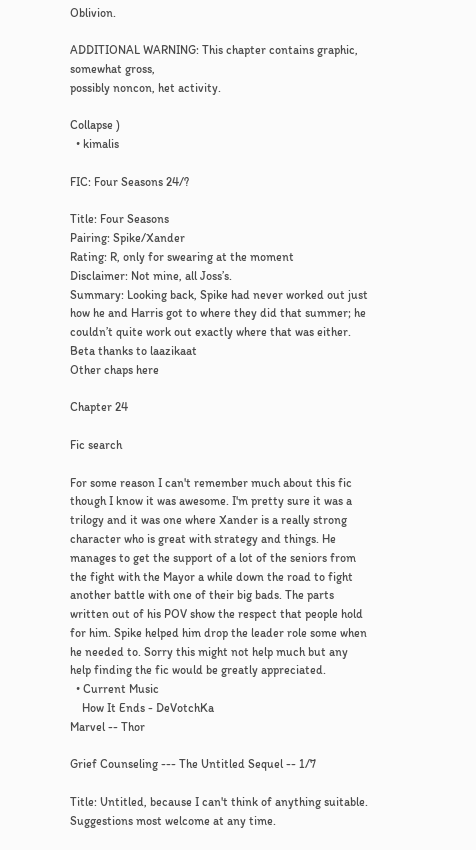Oblivion.

ADDITIONAL WARNING: This chapter contains graphic, somewhat gross,
possibly noncon, het activity.

Collapse )
  • kimalis

FIC: Four Seasons 24/?

Title: Four Seasons
Pairing: Spike/Xander
Rating: R, only for swearing at the moment
Disclaimer: Not mine, all Joss’s.
Summary: Looking back, Spike had never worked out just how he and Harris got to where they did that summer; he couldn’t quite work out exactly where that was either.
Beta thanks to laazikaat
Other chaps here

Chapter 24

Fic search

For some reason I can't remember much about this fic though I know it was awesome. I'm pretty sure it was a trilogy and it was one where Xander is a really strong character who is great with strategy and things. He manages to get the support of a lot of the seniors from the fight with the Mayor a while down the road to fight another battle with one of their big bads. The parts written out of his POV show the respect that people hold for him. Spike helped him drop the leader role some when he needed to. Sorry this might not help much but any help finding the fic would be greatly appreciated.
  • Current Music
    How It Ends - DeVotchKa
Marvel -- Thor

Grief Counseling --- The Untitled Sequel -- 1/7

Title: Untitled, because I can't think of anything suitable. Suggestions most welcome at any time.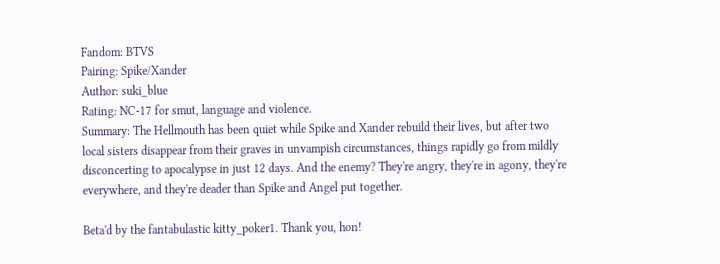Fandom: BTVS
Pairing: Spike/Xander
Author: suki_blue
Rating: NC-17 for smut, language and violence.
Summary: The Hellmouth has been quiet while Spike and Xander rebuild their lives, but after two local sisters disappear from their graves in unvampish circumstances, things rapidly go from mildly disconcerting to apocalypse in just 12 days. And the enemy? They're angry, they're in agony, they're everywhere, and they're deader than Spike and Angel put together.

Beta'd by the fantabulastic kitty_poker1. Thank you, hon!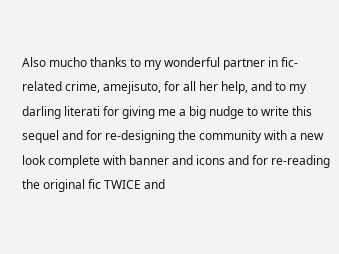Also mucho thanks to my wonderful partner in fic-related crime, amejisuto, for all her help, and to my darling literati for giving me a big nudge to write this sequel and for re-designing the community with a new look complete with banner and icons and for re-reading the original fic TWICE and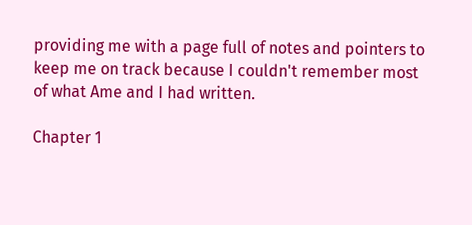providing me with a page full of notes and pointers to keep me on track because I couldn't remember most of what Ame and I had written.

Chapter 1